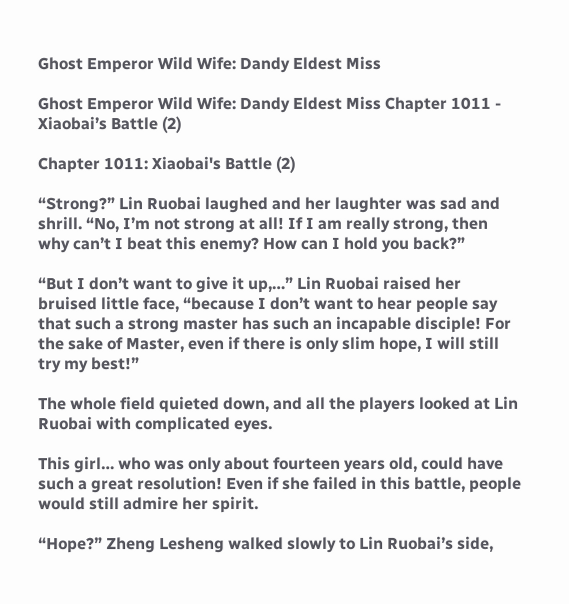Ghost Emperor Wild Wife: Dandy Eldest Miss

Ghost Emperor Wild Wife: Dandy Eldest Miss Chapter 1011 - Xiaobai’s Battle (2)

Chapter 1011: Xiaobai's Battle (2)

“Strong?” Lin Ruobai laughed and her laughter was sad and shrill. “No, I’m not strong at all! If I am really strong, then why can’t I beat this enemy? How can I hold you back?”

“But I don’t want to give it up,…” Lin Ruobai raised her bruised little face, “because I don’t want to hear people say that such a strong master has such an incapable disciple! For the sake of Master, even if there is only slim hope, I will still try my best!”

The whole field quieted down, and all the players looked at Lin Ruobai with complicated eyes.

This girl… who was only about fourteen years old, could have such a great resolution! Even if she failed in this battle, people would still admire her spirit.

“Hope?” Zheng Lesheng walked slowly to Lin Ruobai’s side,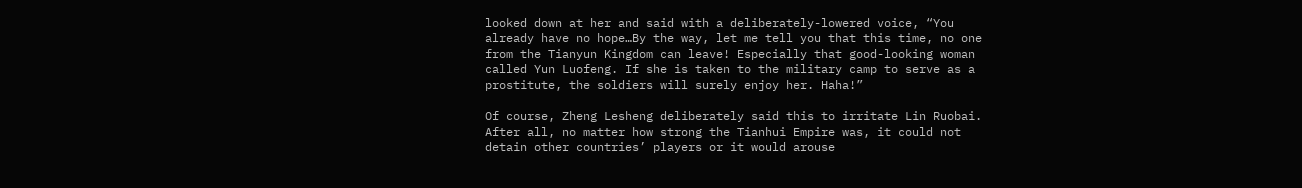looked down at her and said with a deliberately-lowered voice, “You already have no hope…By the way, let me tell you that this time, no one from the Tianyun Kingdom can leave! Especially that good-looking woman called Yun Luofeng. If she is taken to the military camp to serve as a prostitute, the soldiers will surely enjoy her. Haha!”

Of course, Zheng Lesheng deliberately said this to irritate Lin Ruobai. After all, no matter how strong the Tianhui Empire was, it could not detain other countries’ players or it would arouse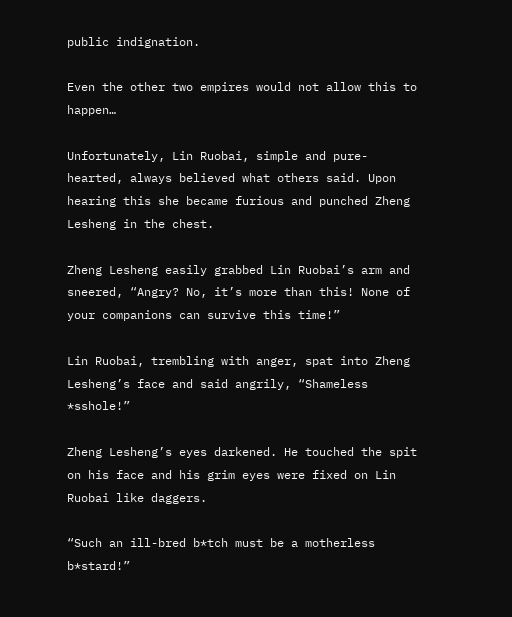public indignation.

Even the other two empires would not allow this to happen…

Unfortunately, Lin Ruobai, simple and pure-hearted, always believed what others said. Upon hearing this she became furious and punched Zheng Lesheng in the chest.

Zheng Lesheng easily grabbed Lin Ruobai’s arm and sneered, “Angry? No, it’s more than this! None of your companions can survive this time!”

Lin Ruobai, trembling with anger, spat into Zheng Lesheng’s face and said angrily, “Shameless *sshole!”

Zheng Lesheng’s eyes darkened. He touched the spit on his face and his grim eyes were fixed on Lin Ruobai like daggers.

“Such an ill-bred b*tch must be a motherless b*stard!”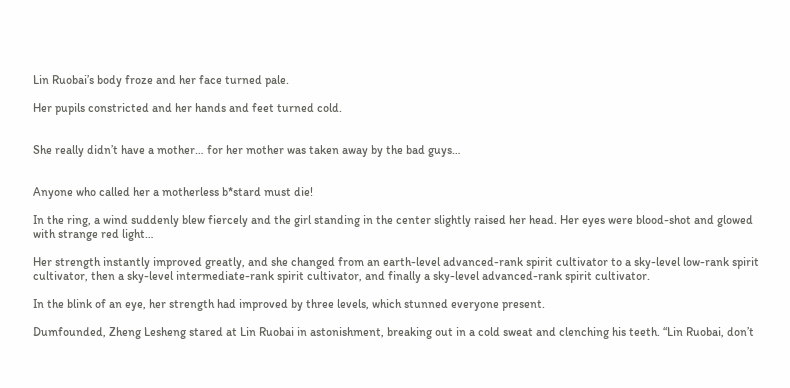Lin Ruobai’s body froze and her face turned pale.

Her pupils constricted and her hands and feet turned cold.


She really didn’t have a mother… for her mother was taken away by the bad guys…


Anyone who called her a motherless b*stard must die!

In the ring, a wind suddenly blew fiercely and the girl standing in the center slightly raised her head. Her eyes were blood-shot and glowed with strange red light…

Her strength instantly improved greatly, and she changed from an earth-level advanced-rank spirit cultivator to a sky-level low-rank spirit cultivator, then a sky-level intermediate-rank spirit cultivator, and finally a sky-level advanced-rank spirit cultivator.

In the blink of an eye, her strength had improved by three levels, which stunned everyone present.

Dumfounded, Zheng Lesheng stared at Lin Ruobai in astonishment, breaking out in a cold sweat and clenching his teeth. “Lin Ruobai, don’t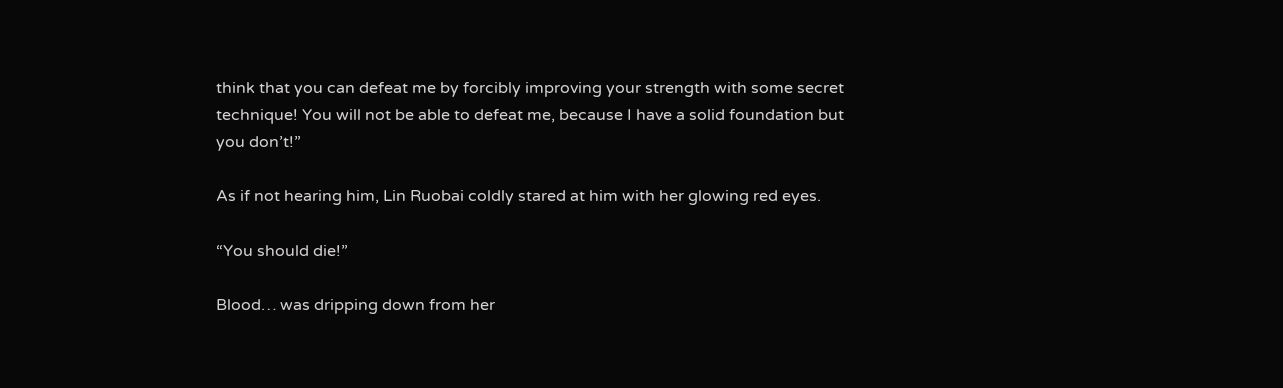think that you can defeat me by forcibly improving your strength with some secret technique! You will not be able to defeat me, because I have a solid foundation but you don’t!”

As if not hearing him, Lin Ruobai coldly stared at him with her glowing red eyes.

“You should die!”

Blood… was dripping down from her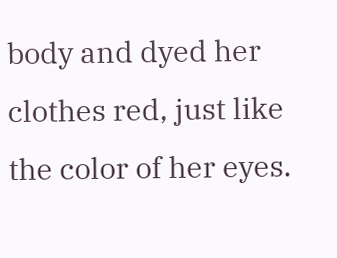body and dyed her clothes red, just like the color of her eyes.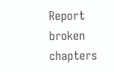Report broken chapters